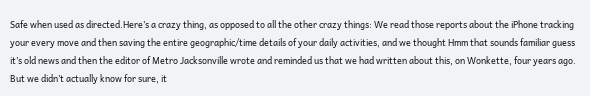Safe when used as directed.Here’s a crazy thing, as opposed to all the other crazy things: We read those reports about the iPhone tracking your every move and then saving the entire geographic/time details of your daily activities, and we thought Hmm that sounds familiar guess it’s old news and then the editor of Metro Jacksonville wrote and reminded us that we had written about this, on Wonkette, four years ago. But we didn’t actually know for sure, it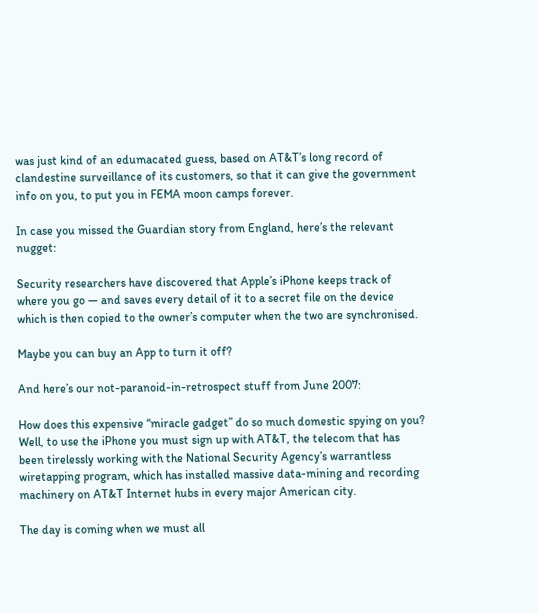was just kind of an edumacated guess, based on AT&T’s long record of clandestine surveillance of its customers, so that it can give the government info on you, to put you in FEMA moon camps forever.

In case you missed the Guardian story from England, here’s the relevant nugget:

Security researchers have discovered that Apple’s iPhone keeps track of where you go — and saves every detail of it to a secret file on the device which is then copied to the owner’s computer when the two are synchronised.

Maybe you can buy an App to turn it off?

And here’s our not-paranoid-in-retrospect stuff from June 2007:

How does this expensive “miracle gadget” do so much domestic spying on you? Well, to use the iPhone you must sign up with AT&T, the telecom that has been tirelessly working with the National Security Agency’s warrantless wiretapping program, which has installed massive data-mining and recording machinery on AT&T Internet hubs in every major American city.

The day is coming when we must all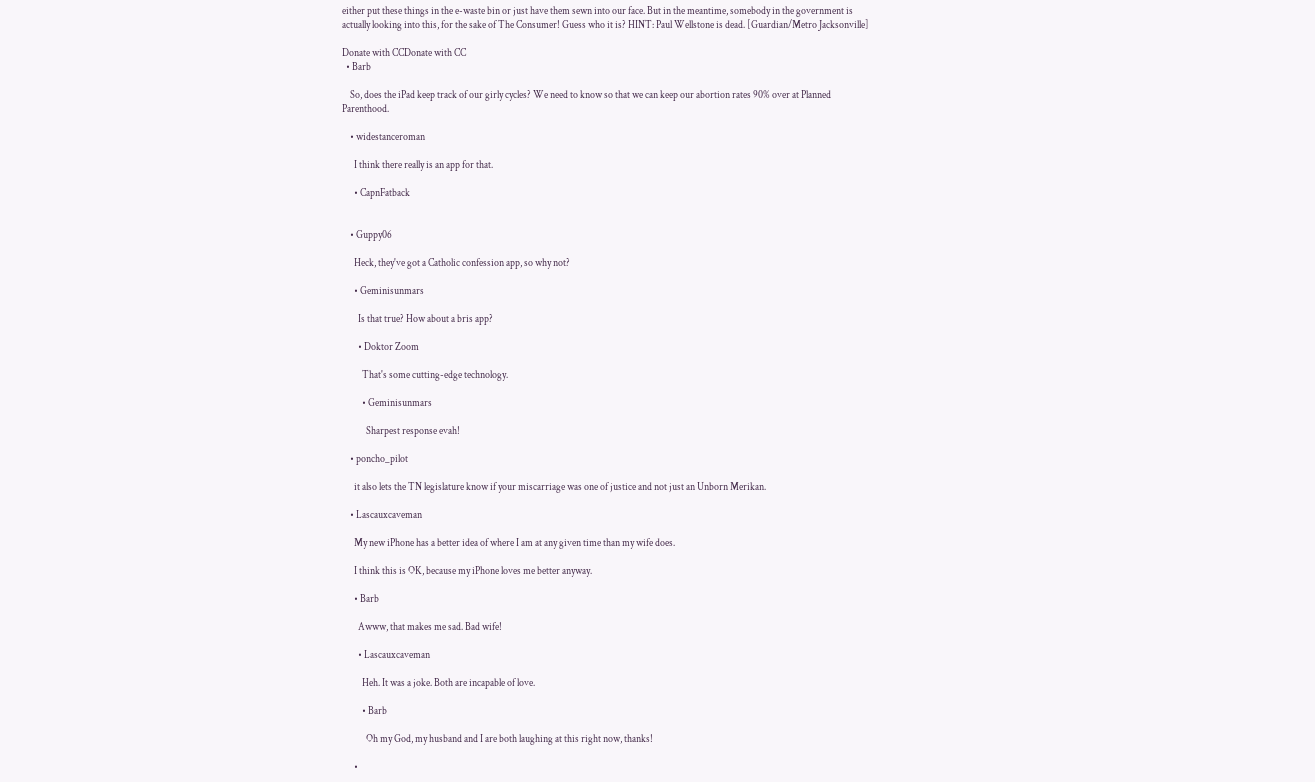either put these things in the e-waste bin or just have them sewn into our face. But in the meantime, somebody in the government is actually looking into this, for the sake of The Consumer! Guess who it is? HINT: Paul Wellstone is dead. [Guardian/Metro Jacksonville]

Donate with CCDonate with CC
  • Barb

    So, does the iPad keep track of our girly cycles? We need to know so that we can keep our abortion rates 90% over at Planned Parenthood.

    • widestanceroman

      I think there really is an app for that.

      • CapnFatback


    • Guppy06

      Heck, they've got a Catholic confession app, so why not?

      • Geminisunmars

        Is that true? How about a bris app?

        • Doktor Zoom

          That's some cutting-edge technology.

          • Geminisunmars

            Sharpest response evah!

    • poncho_pilot

      it also lets the TN legislature know if your miscarriage was one of justice and not just an Unborn Merikan.

    • Lascauxcaveman

      My new iPhone has a better idea of where I am at any given time than my wife does.

      I think this is OK, because my iPhone loves me better anyway.

      • Barb

        Awww, that makes me sad. Bad wife!

        • Lascauxcaveman

          Heh. It was a joke. Both are incapable of love.

          • Barb

            Oh my God, my husband and I are both laughing at this right now, thanks!

      •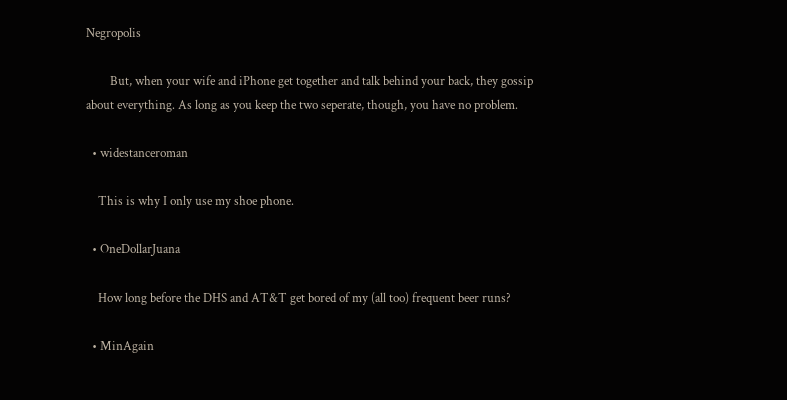Negropolis

        But, when your wife and iPhone get together and talk behind your back, they gossip about everything. As long as you keep the two seperate, though, you have no problem.

  • widestanceroman

    This is why I only use my shoe phone.

  • OneDollarJuana

    How long before the DHS and AT&T get bored of my (all too) frequent beer runs?

  • MinAgain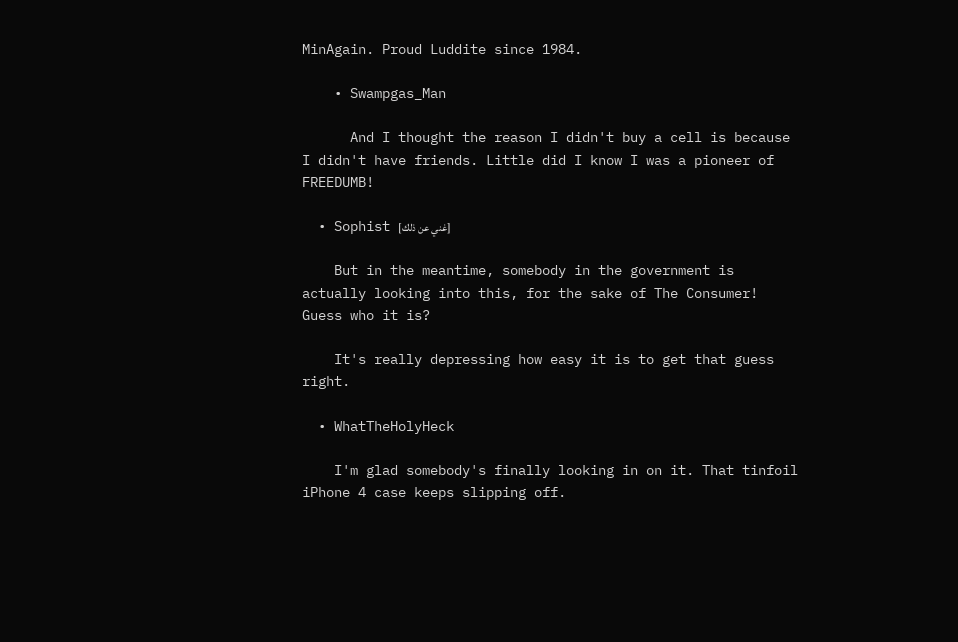MinAgain. Proud Luddite since 1984.

    • Swampgas_Man

      And I thought the reason I didn't buy a cell is because I didn't have friends. Little did I know I was a pioneer of FREEDUMB!

  • Sophist [غني عن ذلك]

    But in the meantime, somebody in the government is actually looking into this, for the sake of The Consumer! Guess who it is?

    It's really depressing how easy it is to get that guess right.

  • WhatTheHolyHeck

    I'm glad somebody's finally looking in on it. That tinfoil iPhone 4 case keeps slipping off.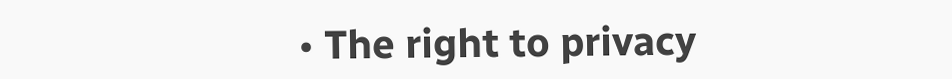• The right to privacy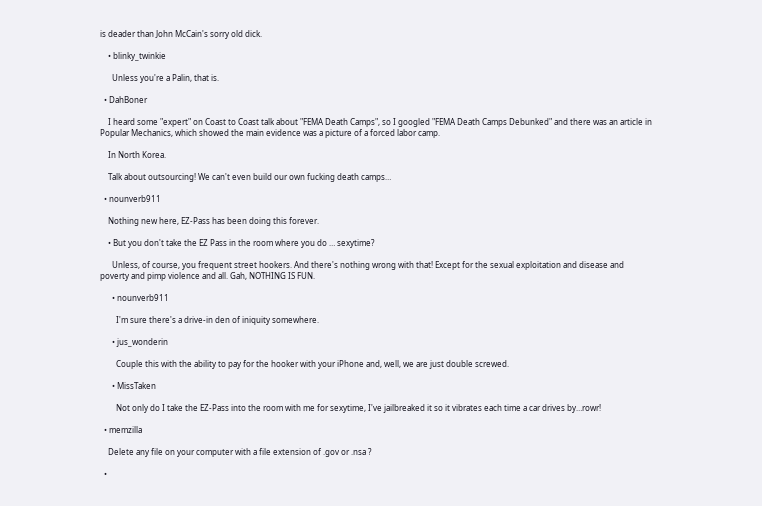is deader than John McCain's sorry old dick.

    • blinky_twinkie

      Unless you're a Palin, that is.

  • DahBoner

    I heard some "expert" on Coast to Coast talk about "FEMA Death Camps", so I googled "FEMA Death Camps Debunked" and there was an article in Popular Mechanics, which showed the main evidence was a picture of a forced labor camp.

    In North Korea.

    Talk about outsourcing! We can't even build our own fucking death camps…

  • nounverb911

    Nothing new here, EZ-Pass has been doing this forever.

    • But you don't take the EZ Pass in the room where you do … sexytime?

      Unless, of course, you frequent street hookers. And there's nothing wrong with that! Except for the sexual exploitation and disease and poverty and pimp violence and all. Gah, NOTHING IS FUN.

      • nounverb911

        I'm sure there's a drive-in den of iniquity somewhere.

      • jus_wonderin

        Couple this with the ability to pay for the hooker with your iPhone and, well, we are just double screwed.

      • MissTaken

        Not only do I take the EZ-Pass into the room with me for sexytime, I've jailbreaked it so it vibrates each time a car drives by…rowr!

  • memzilla

    Delete any file on your computer with a file extension of .gov or .nsa ?

  •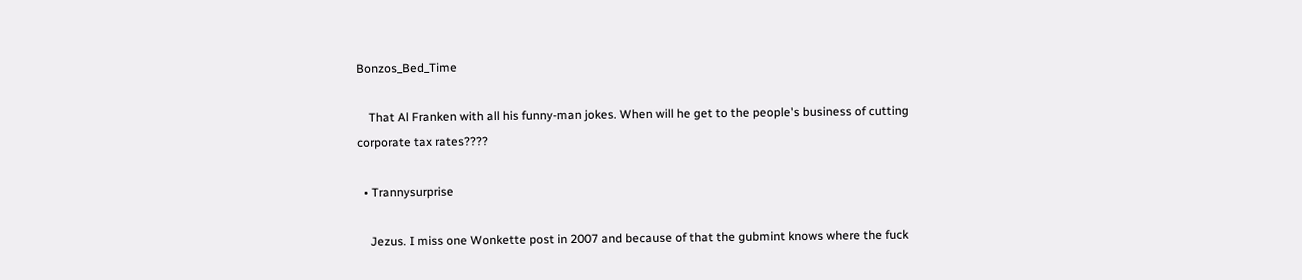Bonzos_Bed_Time

    That Al Franken with all his funny-man jokes. When will he get to the people's business of cutting corporate tax rates????

  • Trannysurprise

    Jezus. I miss one Wonkette post in 2007 and because of that the gubmint knows where the fuck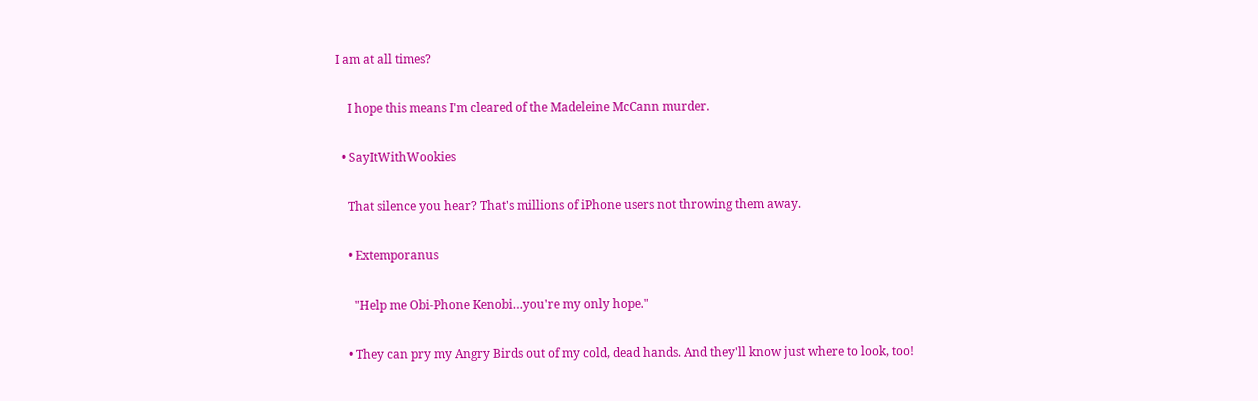I am at all times?

    I hope this means I'm cleared of the Madeleine McCann murder.

  • SayItWithWookies

    That silence you hear? That's millions of iPhone users not throwing them away.

    • Extemporanus

      "Help me Obi-Phone Kenobi…you're my only hope."

    • They can pry my Angry Birds out of my cold, dead hands. And they'll know just where to look, too!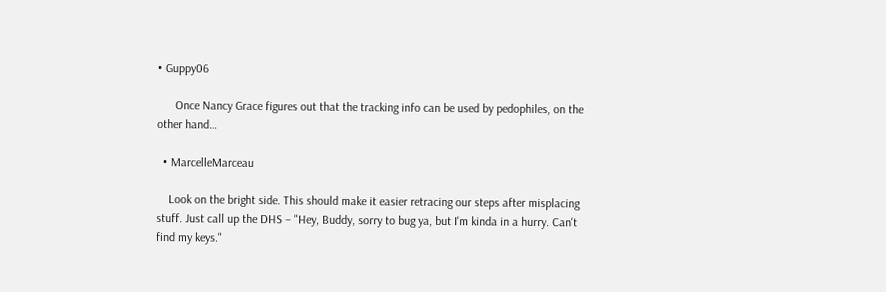• Guppy06

      Once Nancy Grace figures out that the tracking info can be used by pedophiles, on the other hand…

  • MarcelleMarceau

    Look on the bright side. This should make it easier retracing our steps after misplacing stuff. Just call up the DHS – "Hey, Buddy, sorry to bug ya, but I'm kinda in a hurry. Can't find my keys."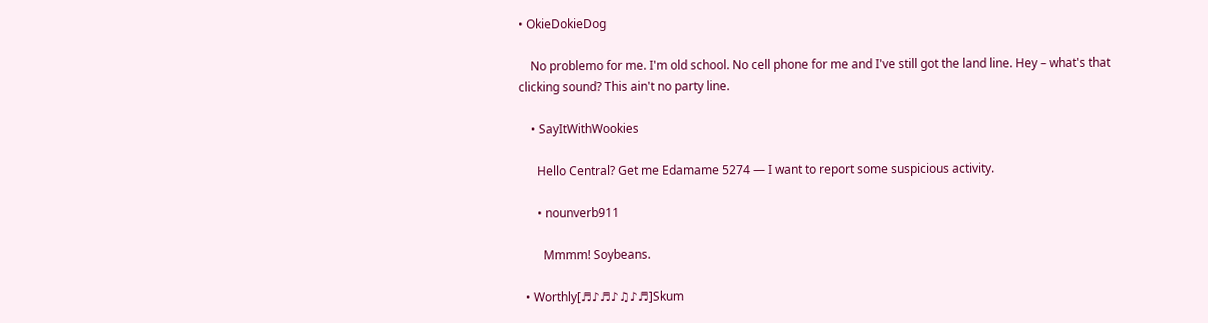• OkieDokieDog

    No problemo for me. I'm old school. No cell phone for me and I've still got the land line. Hey – what's that clicking sound? This ain't no party line.

    • SayItWithWookies

      Hello Central? Get me Edamame 5274 — I want to report some suspicious activity.

      • nounverb911

        Mmmm! Soybeans.

  • Worthly[♬♪♬♪♫♪♬]Skum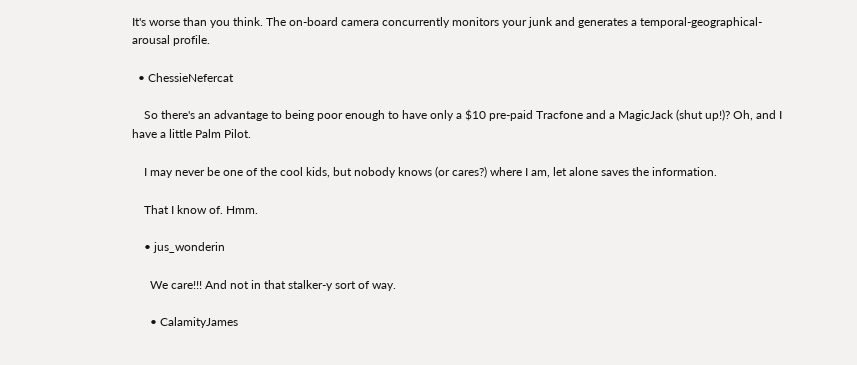It's worse than you think. The on-board camera concurrently monitors your junk and generates a temporal-geographical-arousal profile.

  • ChessieNefercat

    So there's an advantage to being poor enough to have only a $10 pre-paid Tracfone and a MagicJack (shut up!)? Oh, and I have a little Palm Pilot.

    I may never be one of the cool kids, but nobody knows (or cares?) where I am, let alone saves the information.

    That I know of. Hmm.

    • jus_wonderin

      We care!!! And not in that stalker-y sort of way.

      • CalamityJames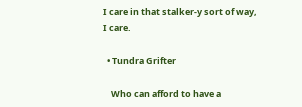I care in that stalker-y sort of way, I care.

  • Tundra Grifter

    Who can afford to have a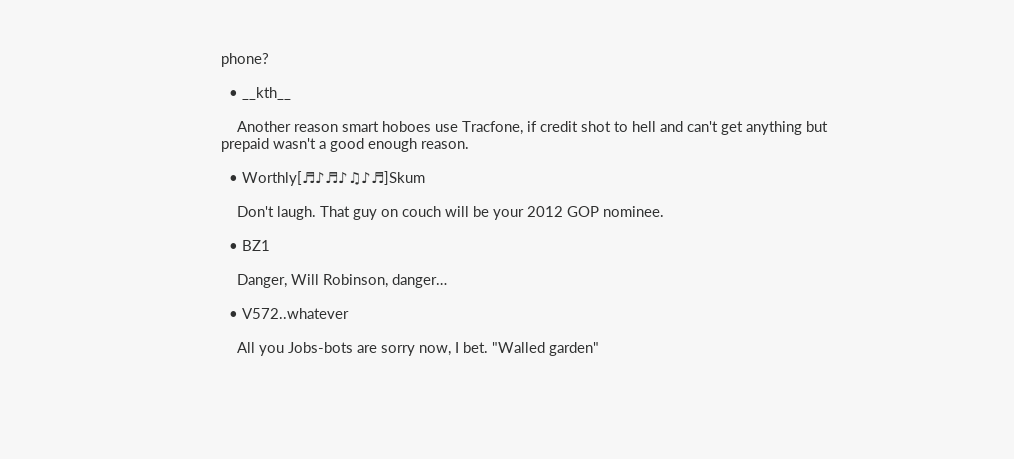phone?

  • __kth__

    Another reason smart hoboes use Tracfone, if credit shot to hell and can't get anything but prepaid wasn't a good enough reason.

  • Worthly[♬♪♬♪♫♪♬]Skum

    Don't laugh. That guy on couch will be your 2012 GOP nominee.

  • BZ1

    Danger, Will Robinson, danger…

  • V572..whatever

    All you Jobs-bots are sorry now, I bet. "Walled garden"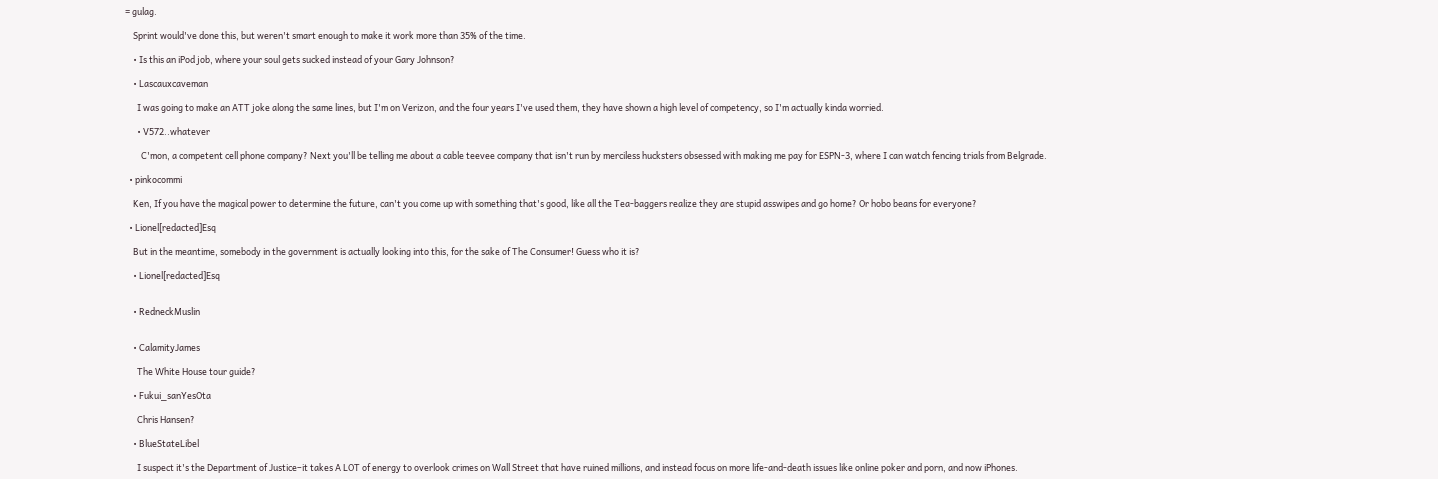= gulag.

    Sprint would've done this, but weren't smart enough to make it work more than 35% of the time.

    • Is this an iPod job, where your soul gets sucked instead of your Gary Johnson?

    • Lascauxcaveman

      I was going to make an ATT joke along the same lines, but I'm on Verizon, and the four years I've used them, they have shown a high level of competency, so I'm actually kinda worried.

      • V572..whatever

        C'mon, a competent cell phone company? Next you'll be telling me about a cable teevee company that isn't run by merciless hucksters obsessed with making me pay for ESPN-3, where I can watch fencing trials from Belgrade.

  • pinkocommi

    Ken, If you have the magical power to determine the future, can't you come up with something that's good, like all the Tea-baggers realize they are stupid asswipes and go home? Or hobo beans for everyone?

  • Lionel[redacted]Esq

    But in the meantime, somebody in the government is actually looking into this, for the sake of The Consumer! Guess who it is?

    • Lionel[redacted]Esq


    • RedneckMuslin


    • CalamityJames

      The White House tour guide?

    • Fukui_sanYesOta

      Chris Hansen?

    • BlueStateLibel

      I suspect it's the Department of Justice–it takes A LOT of energy to overlook crimes on Wall Street that have ruined millions, and instead focus on more life-and-death issues like online poker and porn, and now iPhones.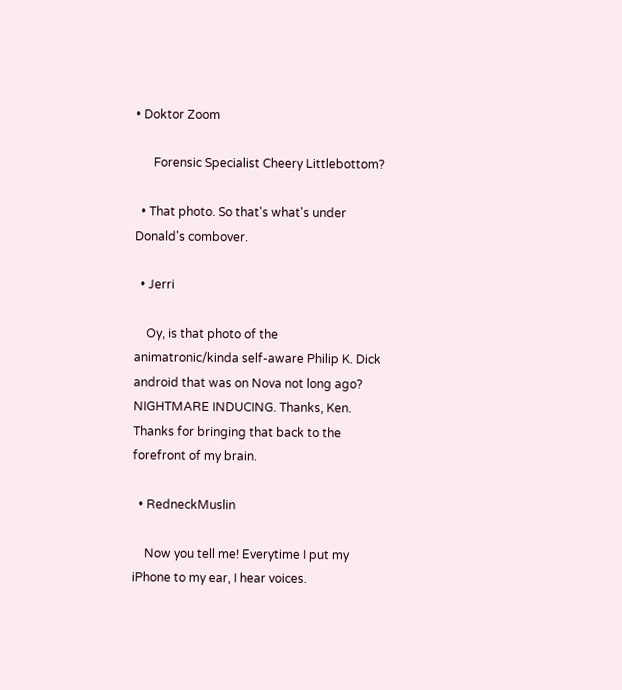• Doktor Zoom

      Forensic Specialist Cheery Littlebottom?

  • That photo. So that's what's under Donald's combover.

  • Jerri

    Oy, is that photo of the animatronic/kinda self-aware Philip K. Dick android that was on Nova not long ago? NIGHTMARE INDUCING. Thanks, Ken. Thanks for bringing that back to the forefront of my brain.

  • RedneckMuslin

    Now you tell me! Everytime I put my iPhone to my ear, I hear voices.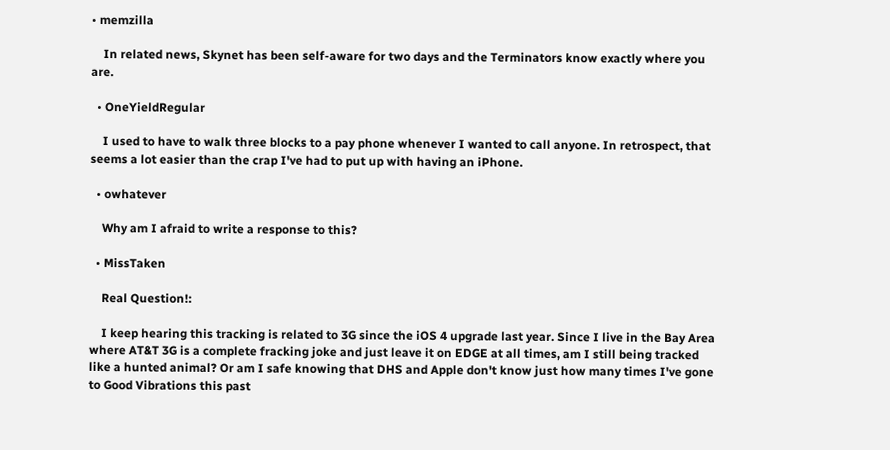• memzilla

    In related news, Skynet has been self-aware for two days and the Terminators know exactly where you are.

  • OneYieldRegular

    I used to have to walk three blocks to a pay phone whenever I wanted to call anyone. In retrospect, that seems a lot easier than the crap I've had to put up with having an iPhone.

  • owhatever

    Why am I afraid to write a response to this?

  • MissTaken

    Real Question!:

    I keep hearing this tracking is related to 3G since the iOS 4 upgrade last year. Since I live in the Bay Area where AT&T 3G is a complete fracking joke and just leave it on EDGE at all times, am I still being tracked like a hunted animal? Or am I safe knowing that DHS and Apple don't know just how many times I've gone to Good Vibrations this past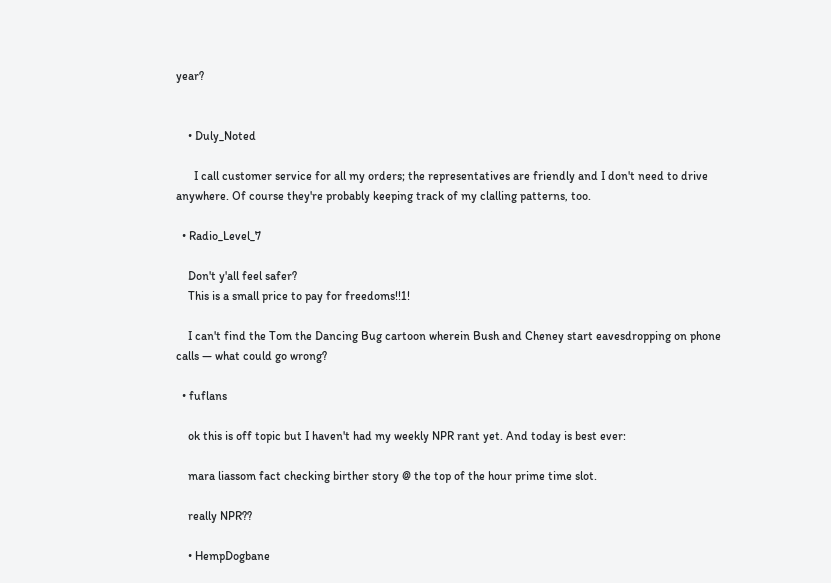year?


    • Duly_Noted

      I call customer service for all my orders; the representatives are friendly and I don't need to drive anywhere. Of course they're probably keeping track of my clalling patterns, too.

  • Radio_Level_7

    Don't y'all feel safer?
    This is a small price to pay for freedoms!!1!

    I can't find the Tom the Dancing Bug cartoon wherein Bush and Cheney start eavesdropping on phone calls — what could go wrong?

  • fuflans

    ok this is off topic but I haven't had my weekly NPR rant yet. And today is best ever:

    mara liassom fact checking birther story @ the top of the hour prime time slot.

    really NPR??

    • HempDogbane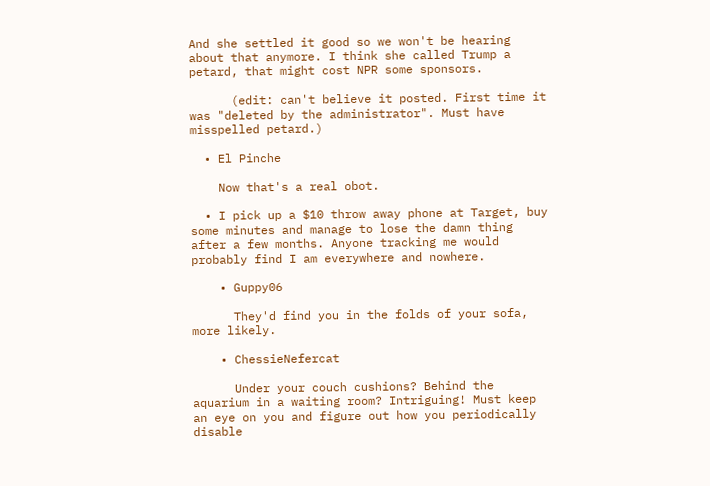And she settled it good so we won't be hearing about that anymore. I think she called Trump a petard, that might cost NPR some sponsors.

      (edit: can't believe it posted. First time it was "deleted by the administrator". Must have misspelled petard.)

  • El Pinche

    Now that's a real obot.

  • I pick up a $10 throw away phone at Target, buy some minutes and manage to lose the damn thing after a few months. Anyone tracking me would probably find I am everywhere and nowhere.

    • Guppy06

      They'd find you in the folds of your sofa, more likely.

    • ChessieNefercat

      Under your couch cushions? Behind the aquarium in a waiting room? Intriguing! Must keep an eye on you and figure out how you periodically disable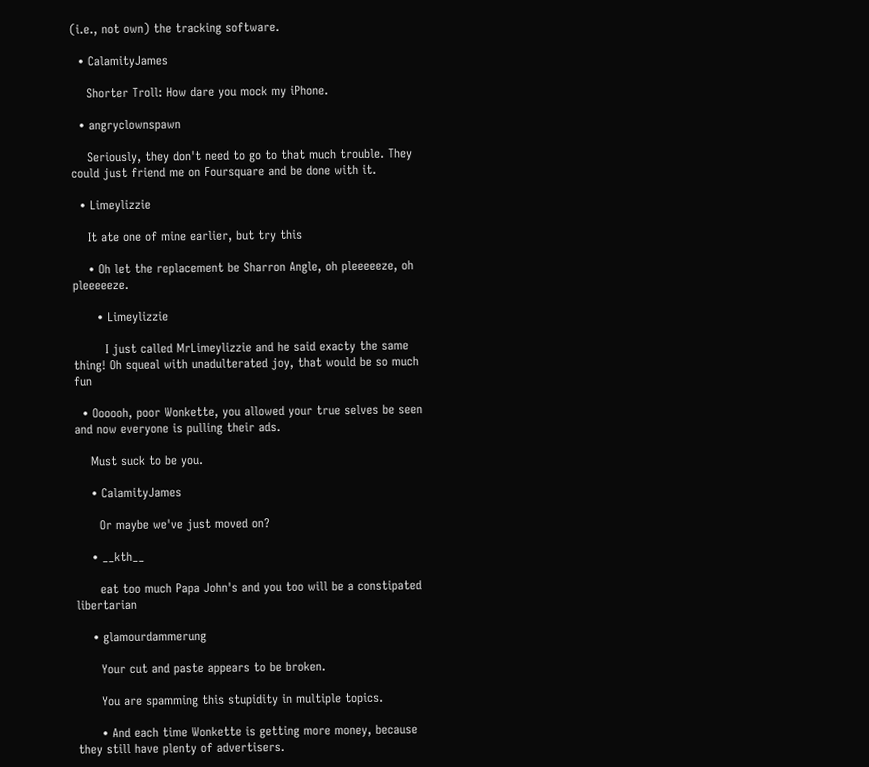(i.e., not own) the tracking software.

  • CalamityJames

    Shorter Troll: How dare you mock my iPhone.

  • angryclownspawn

    Seriously, they don't need to go to that much trouble. They could just friend me on Foursquare and be done with it.

  • Limeylizzie

    It ate one of mine earlier, but try this

    • Oh let the replacement be Sharron Angle, oh pleeeeeze, oh pleeeeeze.

      • Limeylizzie

        I just called MrLimeylizzie and he said exacty the same thing! Oh squeal with unadulterated joy, that would be so much fun

  • Oooooh, poor Wonkette, you allowed your true selves be seen and now everyone is pulling their ads.

    Must suck to be you.

    • CalamityJames

      Or maybe we've just moved on?

    • __kth__

      eat too much Papa John's and you too will be a constipated libertarian

    • glamourdammerung

      Your cut and paste appears to be broken.

      You are spamming this stupidity in multiple topics.

      • And each time Wonkette is getting more money, because they still have plenty of advertisers.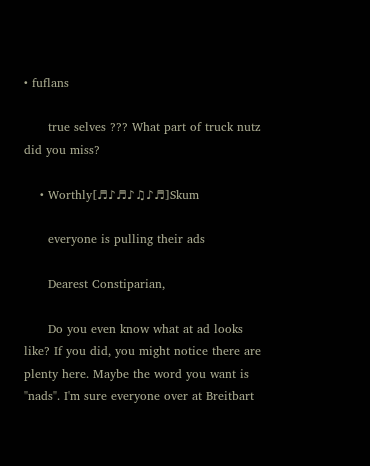• fuflans

      true selves ??? What part of truck nutz did you miss?

    • Worthly[♬♪♬♪♫♪♬]Skum

      everyone is pulling their ads

      Dearest Constiparian,

      Do you even know what at ad looks like? If you did, you might notice there are plenty here. Maybe the word you want is "nads". I'm sure everyone over at Breitbart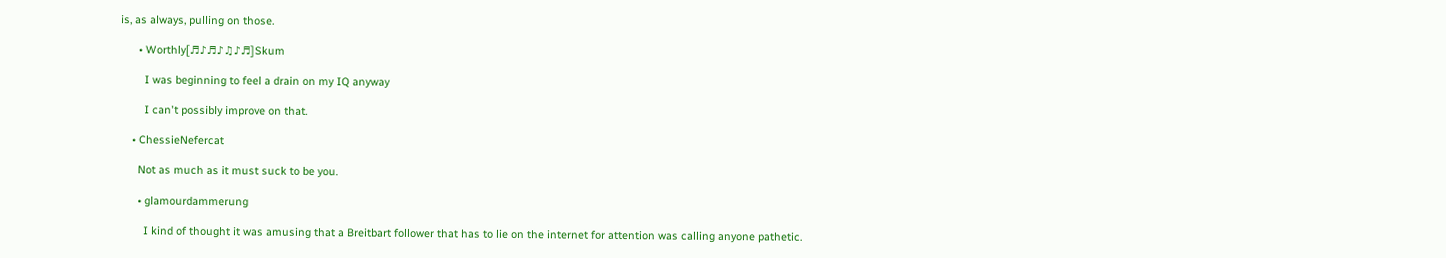is, as always, pulling on those.

      • Worthly[♬♪♬♪♫♪♬]Skum

        I was beginning to feel a drain on my IQ anyway

        I can't possibly improve on that.

    • ChessieNefercat

      Not as much as it must suck to be you.

      • glamourdammerung

        I kind of thought it was amusing that a Breitbart follower that has to lie on the internet for attention was calling anyone pathetic.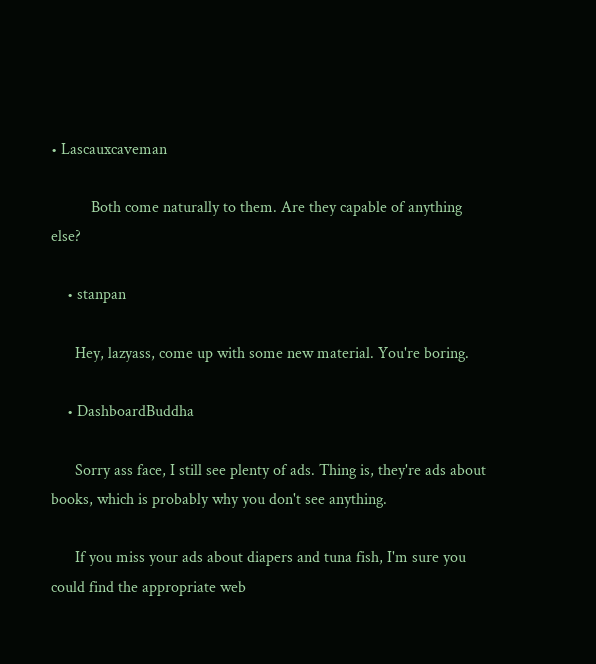• Lascauxcaveman

          Both come naturally to them. Are they capable of anything else?

    • stanpan

      Hey, lazyass, come up with some new material. You're boring.

    • DashboardBuddha

      Sorry ass face, I still see plenty of ads. Thing is, they're ads about books, which is probably why you don't see anything.

      If you miss your ads about diapers and tuna fish, I'm sure you could find the appropriate web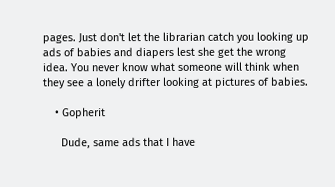pages. Just don't let the librarian catch you looking up ads of babies and diapers lest she get the wrong idea. You never know what someone will think when they see a lonely drifter looking at pictures of babies.

    • Gopherit

      Dude, same ads that I have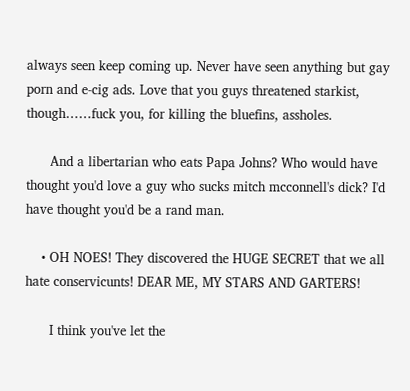always seen keep coming up. Never have seen anything but gay porn and e-cig ads. Love that you guys threatened starkist, though……fuck you, for killing the bluefins, assholes.

      And a libertarian who eats Papa Johns? Who would have thought you'd love a guy who sucks mitch mcconnell's dick? I'd have thought you'd be a rand man.

    • OH NOES! They discovered the HUGE SECRET that we all hate conservicunts! DEAR ME, MY STARS AND GARTERS!

      I think you've let the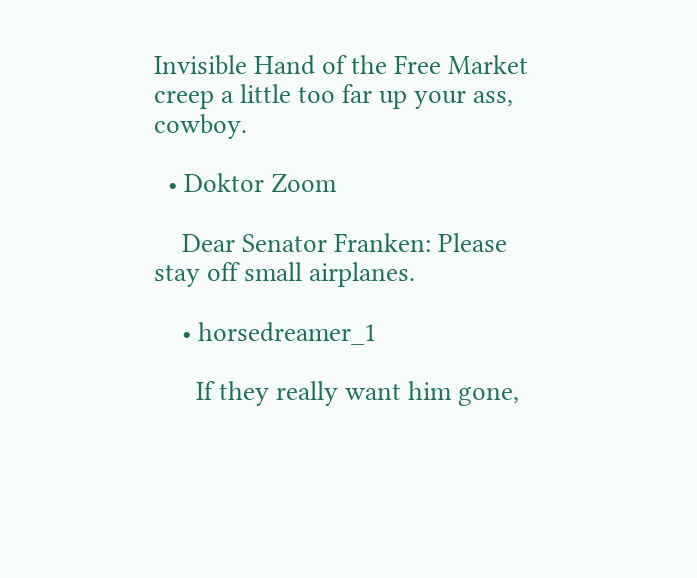Invisible Hand of the Free Market creep a little too far up your ass, cowboy.

  • Doktor Zoom

    Dear Senator Franken: Please stay off small airplanes.

    • horsedreamer_1

      If they really want him gone,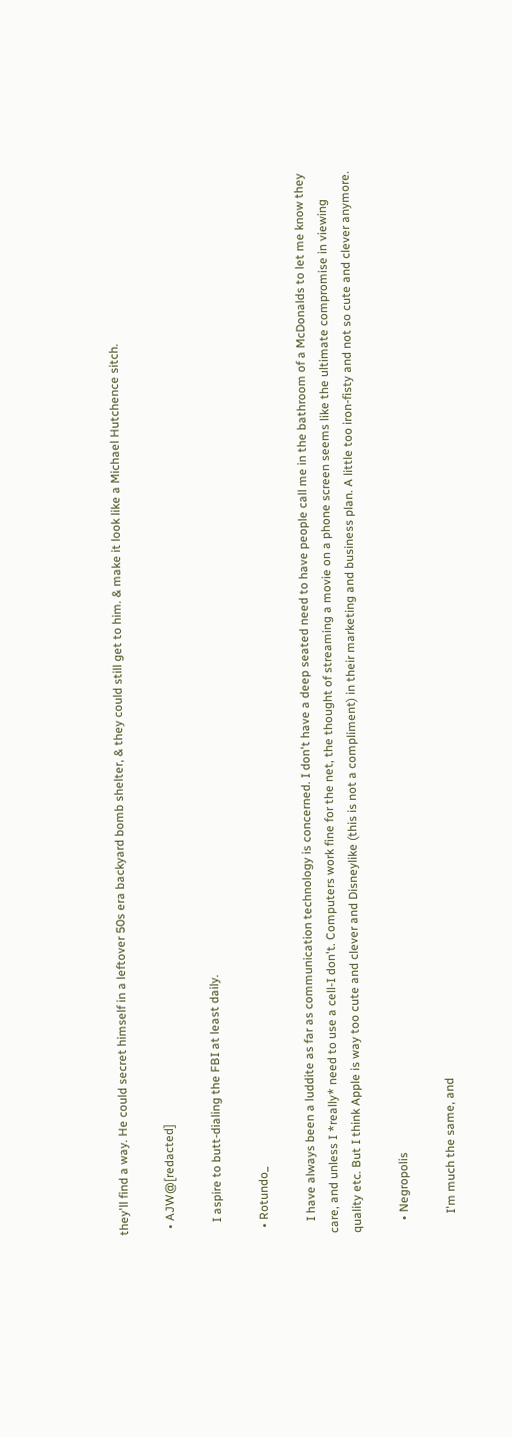they'll find a way. He could secret himself in a leftover 50s era backyard bomb shelter, & they could still get to him. & make it look like a Michael Hutchence sitch.

  • AJW@[redacted]

    I aspire to butt-dialing the FBI at least daily.

  • Rotundo_

    I have always been a luddite as far as communication technology is concerned. I don't have a deep seated need to have people call me in the bathroom of a McDonalds to let me know they care, and unless I *really* need to use a cell-I don't. Computers work fine for the net, the thought of streaming a movie on a phone screen seems like the ultimate compromise in viewing quality etc. But I think Apple is way too cute and clever and Disneylike (this is not a compliment) in their marketing and business plan. A little too iron-fisty and not so cute and clever anymore.

    • Negropolis

      I'm much the same, and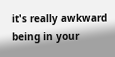it's really awkward being in your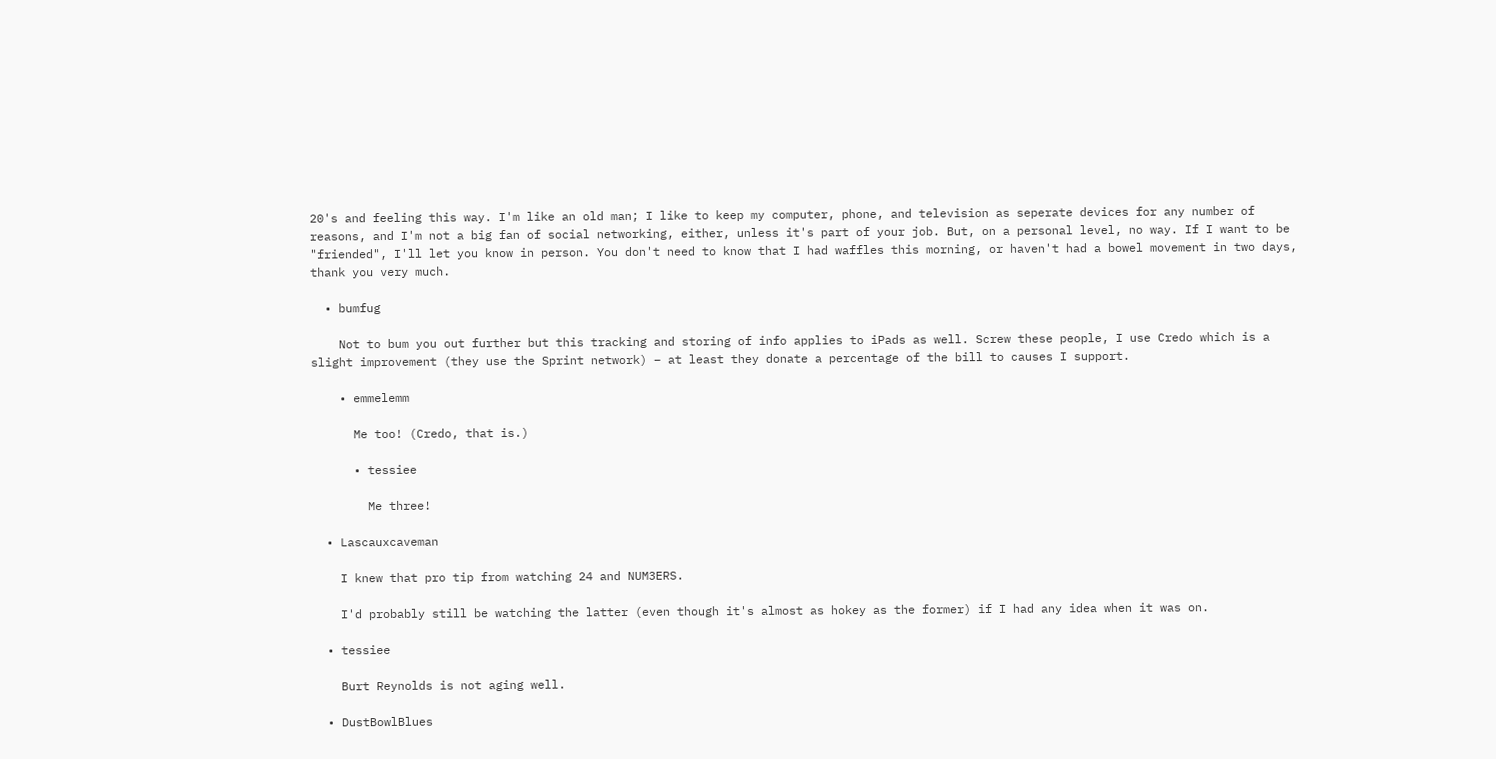20's and feeling this way. I'm like an old man; I like to keep my computer, phone, and television as seperate devices for any number of reasons, and I'm not a big fan of social networking, either, unless it's part of your job. But, on a personal level, no way. If I want to be "friended", I'll let you know in person. You don't need to know that I had waffles this morning, or haven't had a bowel movement in two days, thank you very much.

  • bumfug

    Not to bum you out further but this tracking and storing of info applies to iPads as well. Screw these people, I use Credo which is a slight improvement (they use the Sprint network) – at least they donate a percentage of the bill to causes I support.

    • emmelemm

      Me too! (Credo, that is.)

      • tessiee

        Me three!

  • Lascauxcaveman

    I knew that pro tip from watching 24 and NUM3ERS.

    I'd probably still be watching the latter (even though it's almost as hokey as the former) if I had any idea when it was on.

  • tessiee

    Burt Reynolds is not aging well.

  • DustBowlBlues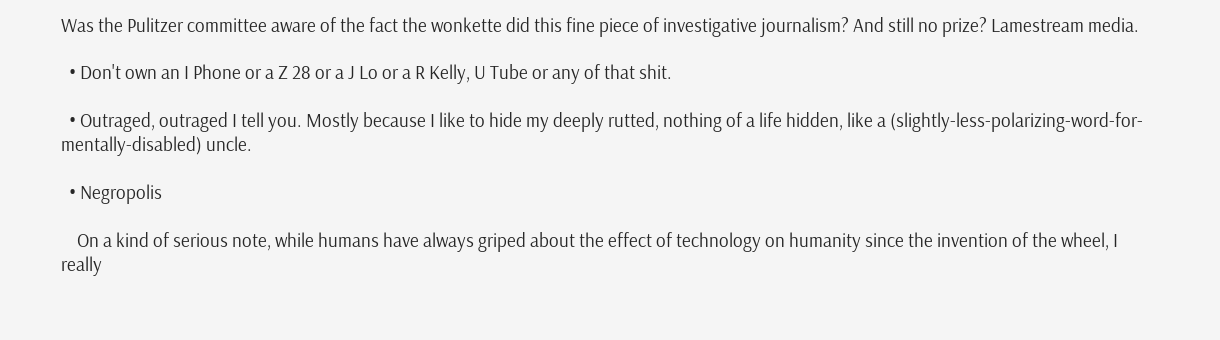Was the Pulitzer committee aware of the fact the wonkette did this fine piece of investigative journalism? And still no prize? Lamestream media.

  • Don't own an I Phone or a Z 28 or a J Lo or a R Kelly, U Tube or any of that shit.

  • Outraged, outraged I tell you. Mostly because I like to hide my deeply rutted, nothing of a life hidden, like a (slightly-less-polarizing-word-for-mentally-disabled) uncle.

  • Negropolis

    On a kind of serious note, while humans have always griped about the effect of technology on humanity since the invention of the wheel, I really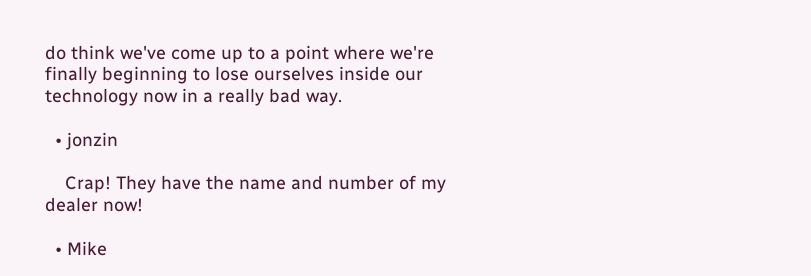do think we've come up to a point where we're finally beginning to lose ourselves inside our technology now in a really bad way.

  • jonzin

    Crap! They have the name and number of my dealer now!

  • Mike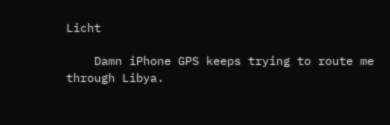Licht

    Damn iPhone GPS keeps trying to route me through Libya.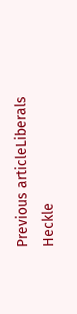Previous articleLiberals Heckle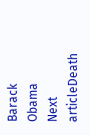Barack Obama
Next articleDeath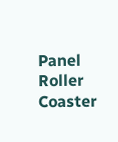Panel Roller Coaster